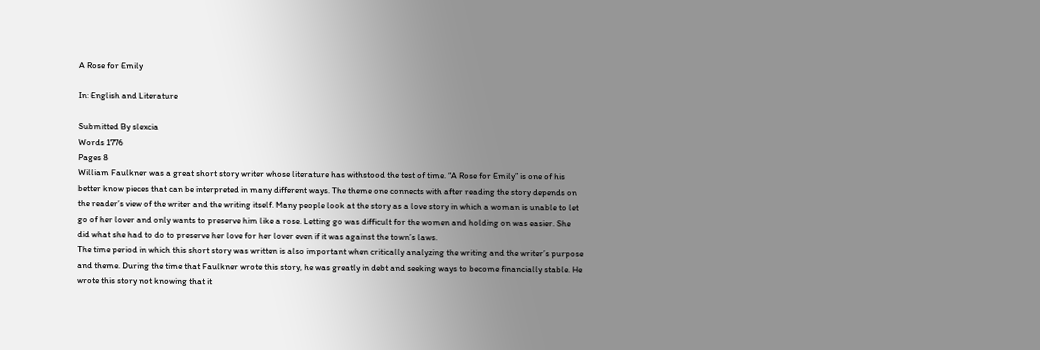A Rose for Emily

In: English and Literature

Submitted By slexcia
Words 1776
Pages 8
William Faulkner was a great short story writer whose literature has withstood the test of time. “A Rose for Emily” is one of his better know pieces that can be interpreted in many different ways. The theme one connects with after reading the story depends on the reader’s view of the writer and the writing itself. Many people look at the story as a love story in which a woman is unable to let go of her lover and only wants to preserve him like a rose. Letting go was difficult for the women and holding on was easier. She did what she had to do to preserve her love for her lover even if it was against the town’s laws.
The time period in which this short story was written is also important when critically analyzing the writing and the writer’s purpose and theme. During the time that Faulkner wrote this story, he was greatly in debt and seeking ways to become financially stable. He wrote this story not knowing that it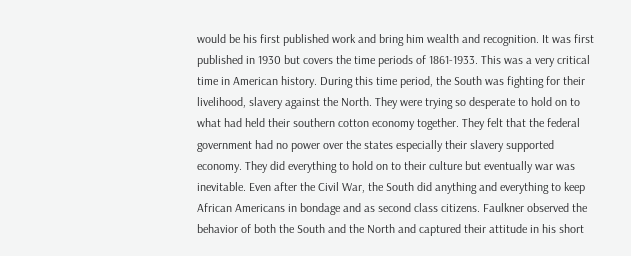would be his first published work and bring him wealth and recognition. It was first published in 1930 but covers the time periods of 1861-1933. This was a very critical time in American history. During this time period, the South was fighting for their livelihood, slavery against the North. They were trying so desperate to hold on to what had held their southern cotton economy together. They felt that the federal government had no power over the states especially their slavery supported economy. They did everything to hold on to their culture but eventually war was inevitable. Even after the Civil War, the South did anything and everything to keep African Americans in bondage and as second class citizens. Faulkner observed the behavior of both the South and the North and captured their attitude in his short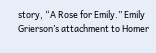story, “A Rose for Emily.” Emily Grierson’s attachment to Homer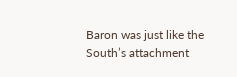Baron was just like the South’s attachment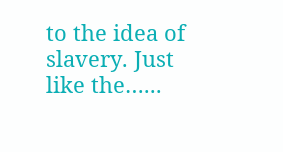to the idea of slavery. Just like the…...